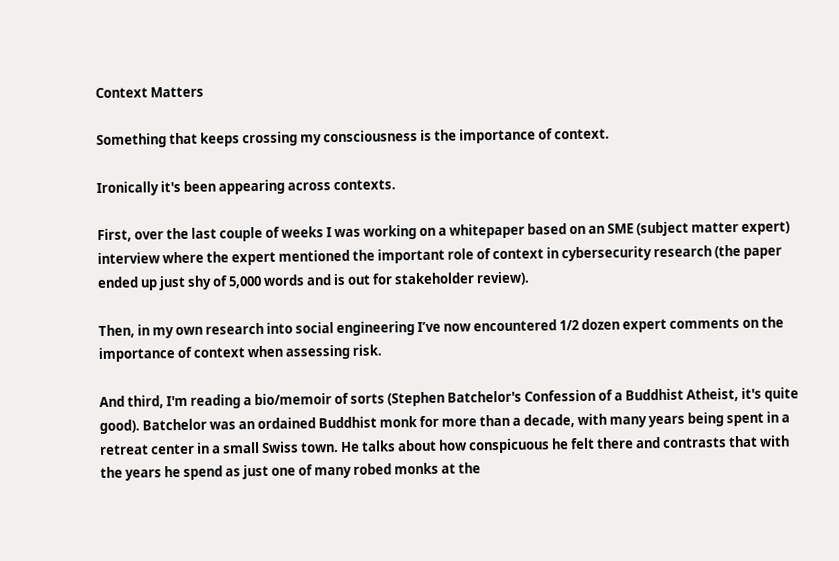Context Matters

Something that keeps crossing my consciousness is the importance of context.

Ironically it's been appearing across contexts.

First, over the last couple of weeks I was working on a whitepaper based on an SME (subject matter expert) interview where the expert mentioned the important role of context in cybersecurity research (the paper ended up just shy of 5,000 words and is out for stakeholder review).

Then, in my own research into social engineering I’ve now encountered 1/2 dozen expert comments on the importance of context when assessing risk.

And third, I'm reading a bio/memoir of sorts (Stephen Batchelor's Confession of a Buddhist Atheist, it's quite good). Batchelor was an ordained Buddhist monk for more than a decade, with many years being spent in a retreat center in a small Swiss town. He talks about how conspicuous he felt there and contrasts that with the years he spend as just one of many robed monks at the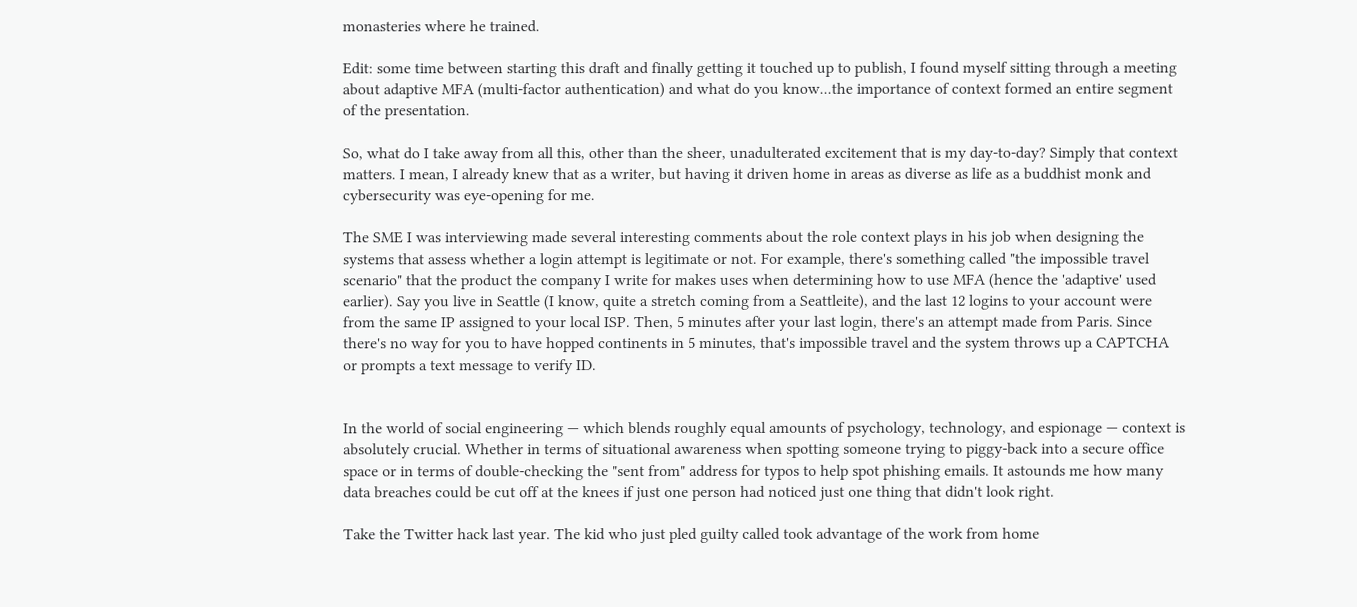monasteries where he trained.

Edit: some time between starting this draft and finally getting it touched up to publish, I found myself sitting through a meeting about adaptive MFA (multi-factor authentication) and what do you know...the importance of context formed an entire segment of the presentation.

So, what do I take away from all this, other than the sheer, unadulterated excitement that is my day-to-day? Simply that context matters. I mean, I already knew that as a writer, but having it driven home in areas as diverse as life as a buddhist monk and cybersecurity was eye-opening for me.

The SME I was interviewing made several interesting comments about the role context plays in his job when designing the systems that assess whether a login attempt is legitimate or not. For example, there's something called "the impossible travel scenario" that the product the company I write for makes uses when determining how to use MFA (hence the 'adaptive' used earlier). Say you live in Seattle (I know, quite a stretch coming from a Seattleite), and the last 12 logins to your account were from the same IP assigned to your local ISP. Then, 5 minutes after your last login, there's an attempt made from Paris. Since there's no way for you to have hopped continents in 5 minutes, that's impossible travel and the system throws up a CAPTCHA or prompts a text message to verify ID.


In the world of social engineering — which blends roughly equal amounts of psychology, technology, and espionage — context is absolutely crucial. Whether in terms of situational awareness when spotting someone trying to piggy-back into a secure office space or in terms of double-checking the "sent from" address for typos to help spot phishing emails. It astounds me how many data breaches could be cut off at the knees if just one person had noticed just one thing that didn't look right.

Take the Twitter hack last year. The kid who just pled guilty called took advantage of the work from home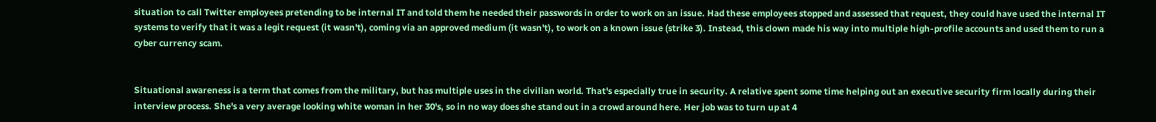situation to call Twitter employees pretending to be internal IT and told them he needed their passwords in order to work on an issue. Had these employees stopped and assessed that request, they could have used the internal IT systems to verify that it was a legit request (it wasn't), coming via an approved medium (it wasn't), to work on a known issue (strike 3). Instead, this clown made his way into multiple high-profile accounts and used them to run a cyber currency scam.


Situational awareness is a term that comes from the military, but has multiple uses in the civilian world. That's especially true in security. A relative spent some time helping out an executive security firm locally during their interview process. She's a very average looking white woman in her 30's, so in no way does she stand out in a crowd around here. Her job was to turn up at 4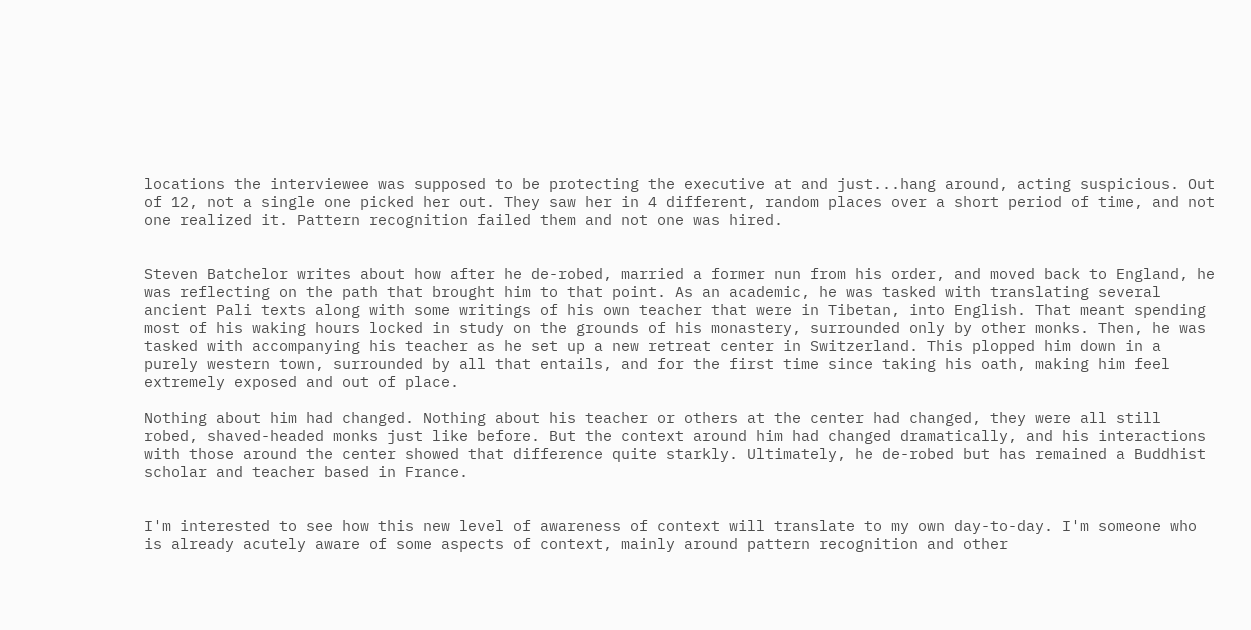locations the interviewee was supposed to be protecting the executive at and just...hang around, acting suspicious. Out of 12, not a single one picked her out. They saw her in 4 different, random places over a short period of time, and not one realized it. Pattern recognition failed them and not one was hired.


Steven Batchelor writes about how after he de-robed, married a former nun from his order, and moved back to England, he was reflecting on the path that brought him to that point. As an academic, he was tasked with translating several ancient Pali texts along with some writings of his own teacher that were in Tibetan, into English. That meant spending most of his waking hours locked in study on the grounds of his monastery, surrounded only by other monks. Then, he was tasked with accompanying his teacher as he set up a new retreat center in Switzerland. This plopped him down in a purely western town, surrounded by all that entails, and for the first time since taking his oath, making him feel extremely exposed and out of place.

Nothing about him had changed. Nothing about his teacher or others at the center had changed, they were all still robed, shaved-headed monks just like before. But the context around him had changed dramatically, and his interactions with those around the center showed that difference quite starkly. Ultimately, he de-robed but has remained a Buddhist scholar and teacher based in France.


I'm interested to see how this new level of awareness of context will translate to my own day-to-day. I'm someone who is already acutely aware of some aspects of context, mainly around pattern recognition and other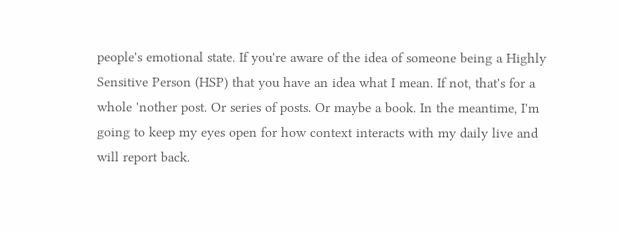people's emotional state. If you're aware of the idea of someone being a Highly Sensitive Person (HSP) that you have an idea what I mean. If not, that's for a whole 'nother post. Or series of posts. Or maybe a book. In the meantime, I'm going to keep my eyes open for how context interacts with my daily live and will report back.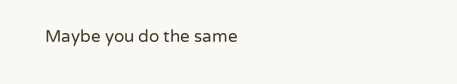Maybe you do the same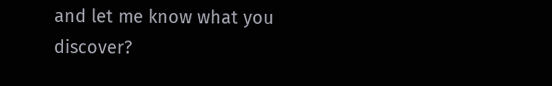and let me know what you discover?